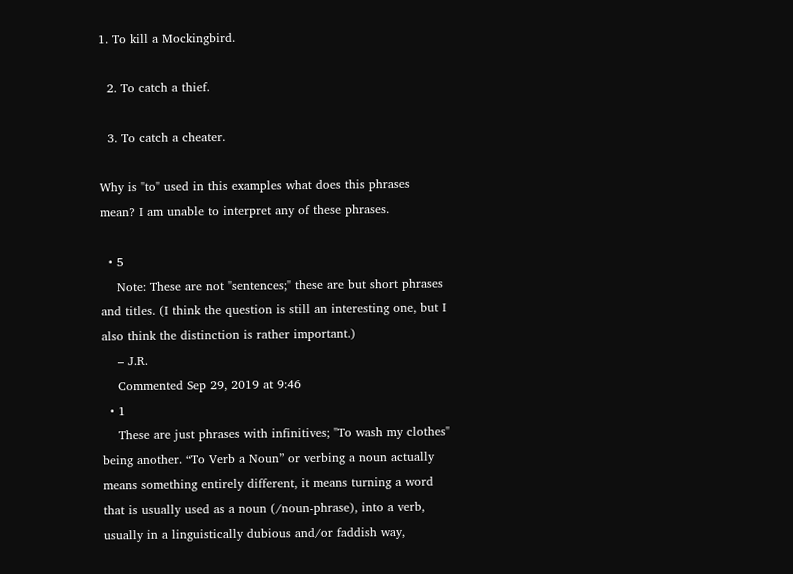1. To kill a Mockingbird.

  2. To catch a thief.

  3. To catch a cheater.

Why is "to" used in this examples what does this phrases mean? I am unable to interpret any of these phrases.

  • 5
    Note: These are not "sentences;" these are but short phrases and titles. (I think the question is still an interesting one, but I also think the distinction is rather important.)
    – J.R.
    Commented Sep 29, 2019 at 9:46
  • 1
    These are just phrases with infinitives; "To wash my clothes" being another. “To Verb a Noun” or verbing a noun actually means something entirely different, it means turning a word that is usually used as a noun (/noun-phrase), into a verb, usually in a linguistically dubious and/or faddish way,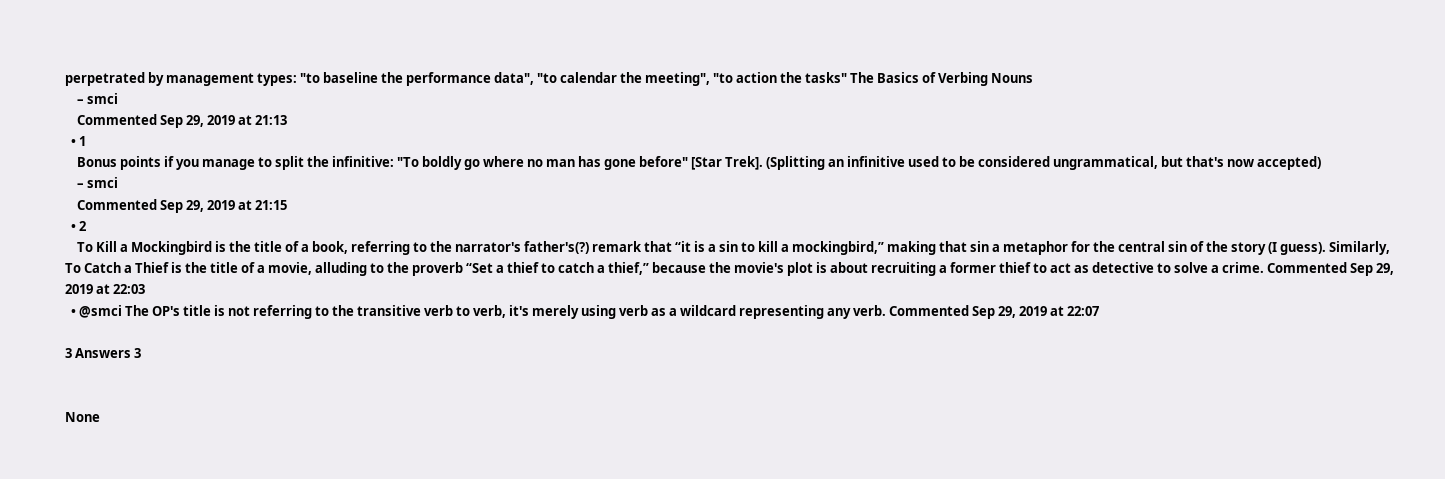perpetrated by management types: "to baseline the performance data", "to calendar the meeting", "to action the tasks" The Basics of Verbing Nouns
    – smci
    Commented Sep 29, 2019 at 21:13
  • 1
    Bonus points if you manage to split the infinitive: "To boldly go where no man has gone before" [Star Trek]. (Splitting an infinitive used to be considered ungrammatical, but that's now accepted)
    – smci
    Commented Sep 29, 2019 at 21:15
  • 2
    To Kill a Mockingbird is the title of a book, referring to the narrator's father's(?) remark that “it is a sin to kill a mockingbird,” making that sin a metaphor for the central sin of the story (I guess). Similarly, To Catch a Thief is the title of a movie, alluding to the proverb “Set a thief to catch a thief,” because the movie's plot is about recruiting a former thief to act as detective to solve a crime. Commented Sep 29, 2019 at 22:03
  • @smci The OP's title is not referring to the transitive verb to verb, it's merely using verb as a wildcard representing any verb. Commented Sep 29, 2019 at 22:07

3 Answers 3


None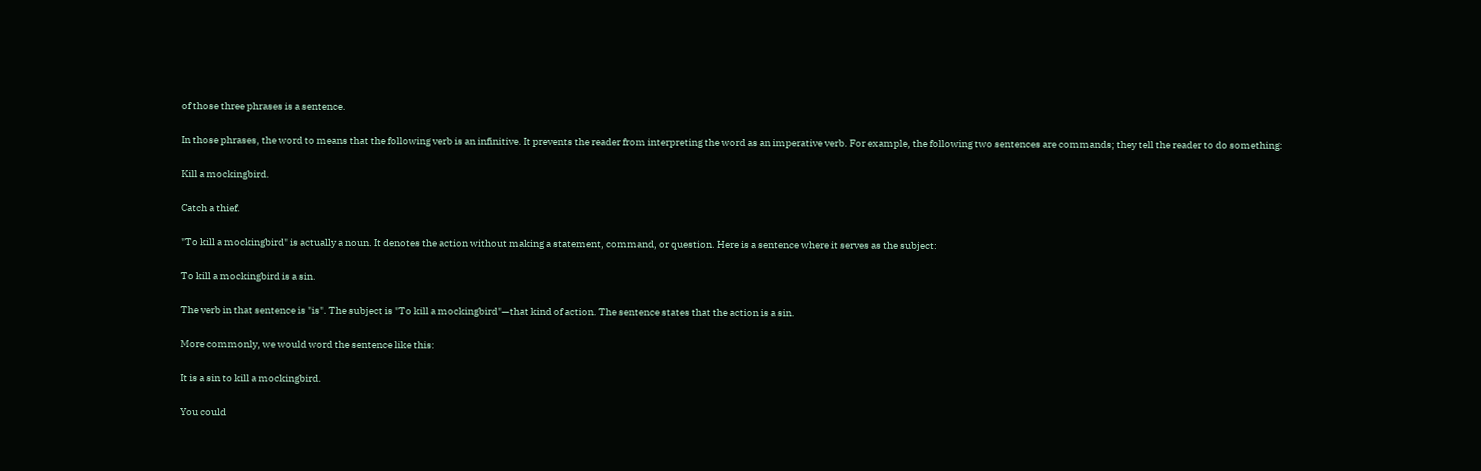of those three phrases is a sentence.

In those phrases, the word to means that the following verb is an infinitive. It prevents the reader from interpreting the word as an imperative verb. For example, the following two sentences are commands; they tell the reader to do something:

Kill a mockingbird.

Catch a thief.

"To kill a mockingbird" is actually a noun. It denotes the action without making a statement, command, or question. Here is a sentence where it serves as the subject:

To kill a mockingbird is a sin.

The verb in that sentence is "is". The subject is "To kill a mockingbird"—that kind of action. The sentence states that the action is a sin.

More commonly, we would word the sentence like this:

It is a sin to kill a mockingbird.

You could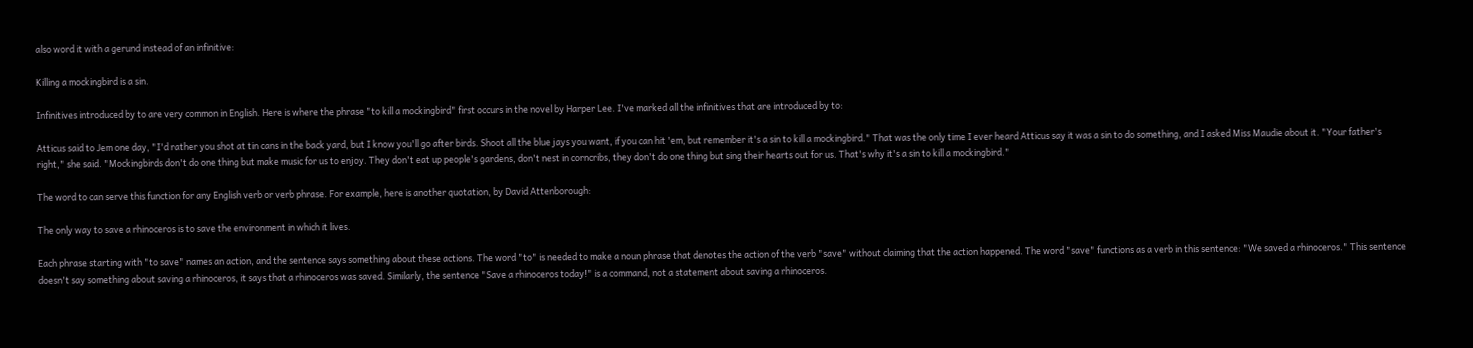also word it with a gerund instead of an infinitive:

Killing a mockingbird is a sin.

Infinitives introduced by to are very common in English. Here is where the phrase "to kill a mockingbird" first occurs in the novel by Harper Lee. I've marked all the infinitives that are introduced by to:

Atticus said to Jem one day, "I'd rather you shot at tin cans in the back yard, but I know you'll go after birds. Shoot all the blue jays you want, if you can hit 'em, but remember it's a sin to kill a mockingbird." That was the only time I ever heard Atticus say it was a sin to do something, and I asked Miss Maudie about it. "Your father's right," she said. "Mockingbirds don't do one thing but make music for us to enjoy. They don't eat up people's gardens, don't nest in corncribs, they don't do one thing but sing their hearts out for us. That's why it's a sin to kill a mockingbird."

The word to can serve this function for any English verb or verb phrase. For example, here is another quotation, by David Attenborough:

The only way to save a rhinoceros is to save the environment in which it lives.

Each phrase starting with "to save" names an action, and the sentence says something about these actions. The word "to" is needed to make a noun phrase that denotes the action of the verb "save" without claiming that the action happened. The word "save" functions as a verb in this sentence: "We saved a rhinoceros." This sentence doesn't say something about saving a rhinoceros, it says that a rhinoceros was saved. Similarly, the sentence "Save a rhinoceros today!" is a command, not a statement about saving a rhinoceros.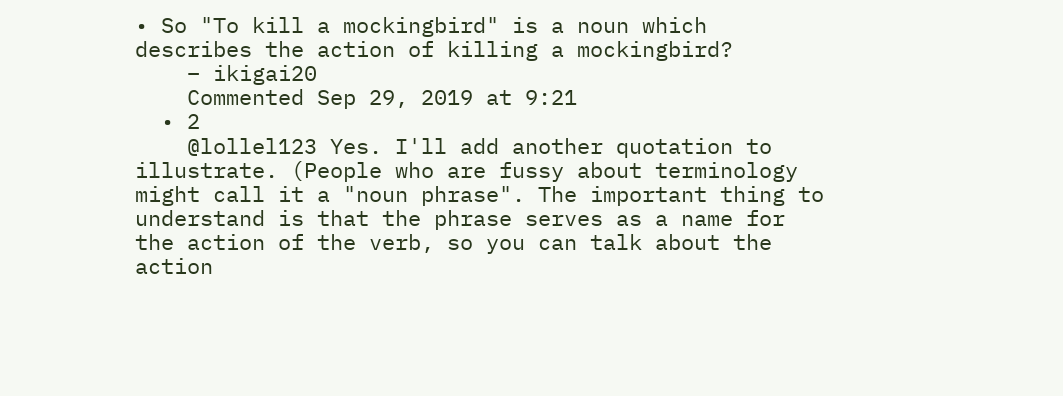• So "To kill a mockingbird" is a noun which describes the action of killing a mockingbird?
    – ikigai20
    Commented Sep 29, 2019 at 9:21
  • 2
    @lollel123 Yes. I'll add another quotation to illustrate. (People who are fussy about terminology might call it a "noun phrase". The important thing to understand is that the phrase serves as a name for the action of the verb, so you can talk about the action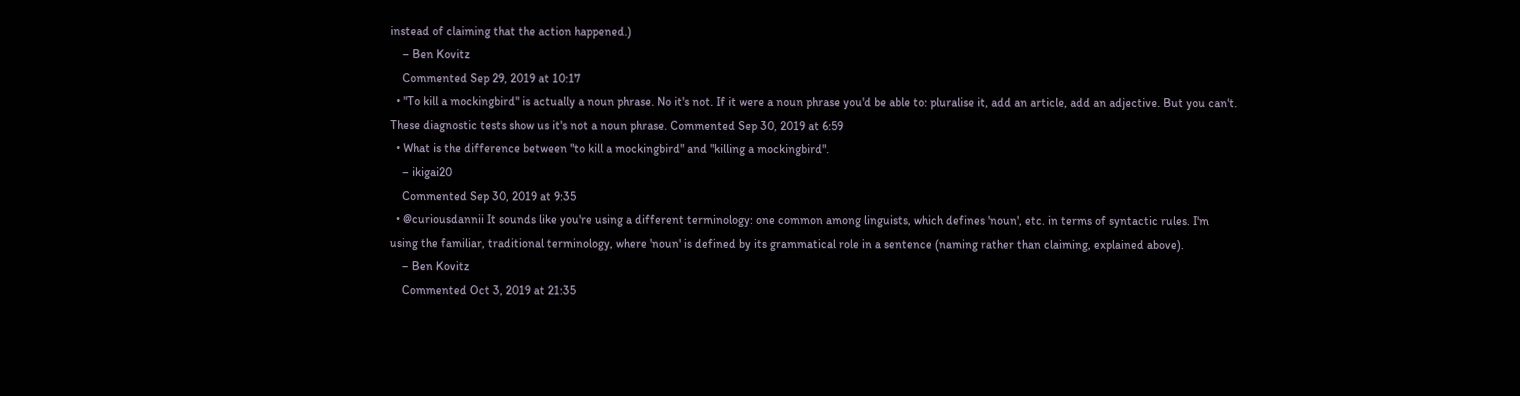instead of claiming that the action happened.)
    – Ben Kovitz
    Commented Sep 29, 2019 at 10:17
  • "To kill a mockingbird" is actually a noun phrase. No it's not. If it were a noun phrase you'd be able to: pluralise it, add an article, add an adjective. But you can't. These diagnostic tests show us it's not a noun phrase. Commented Sep 30, 2019 at 6:59
  • What is the difference between "to kill a mockingbird" and "killing a mockingbird".
    – ikigai20
    Commented Sep 30, 2019 at 9:35
  • @curiousdannii It sounds like you're using a different terminology: one common among linguists, which defines 'noun', etc. in terms of syntactic rules. I'm using the familiar, traditional terminology, where 'noun' is defined by its grammatical role in a sentence (naming rather than claiming, explained above).
    – Ben Kovitz
    Commented Oct 3, 2019 at 21:35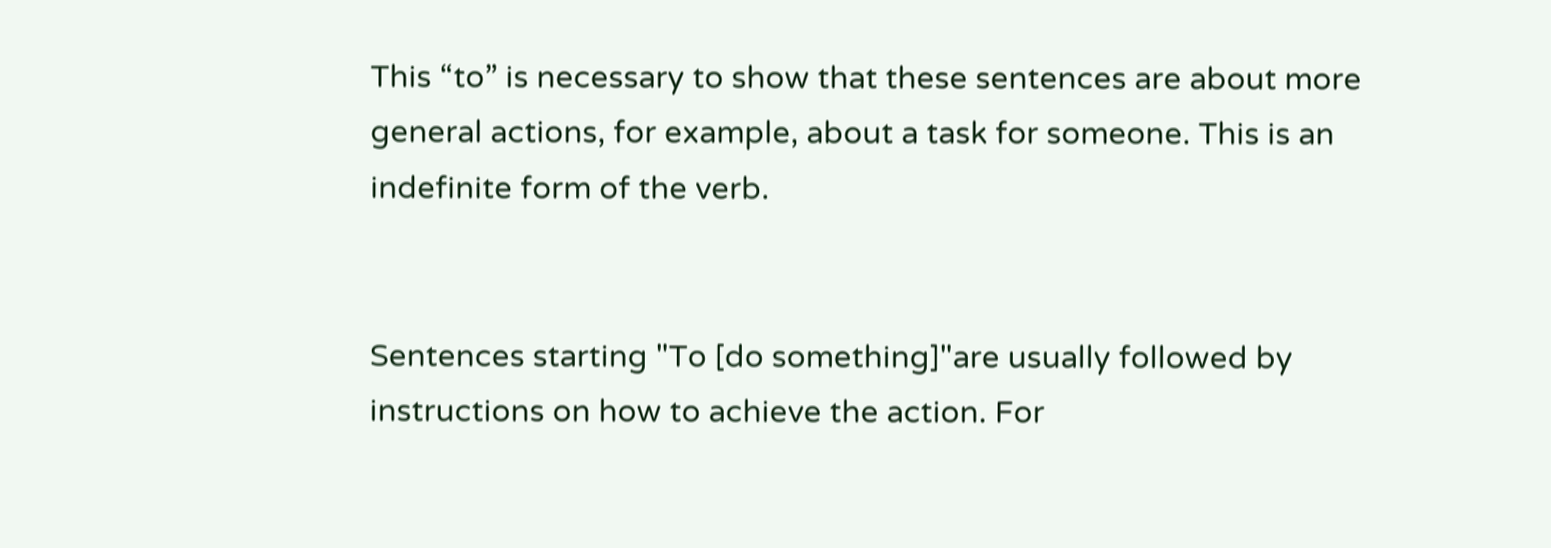This “to” is necessary to show that these sentences are about more general actions, for example, about a task for someone. This is an indefinite form of the verb.


Sentences starting "To [do something]"are usually followed by instructions on how to achieve the action. For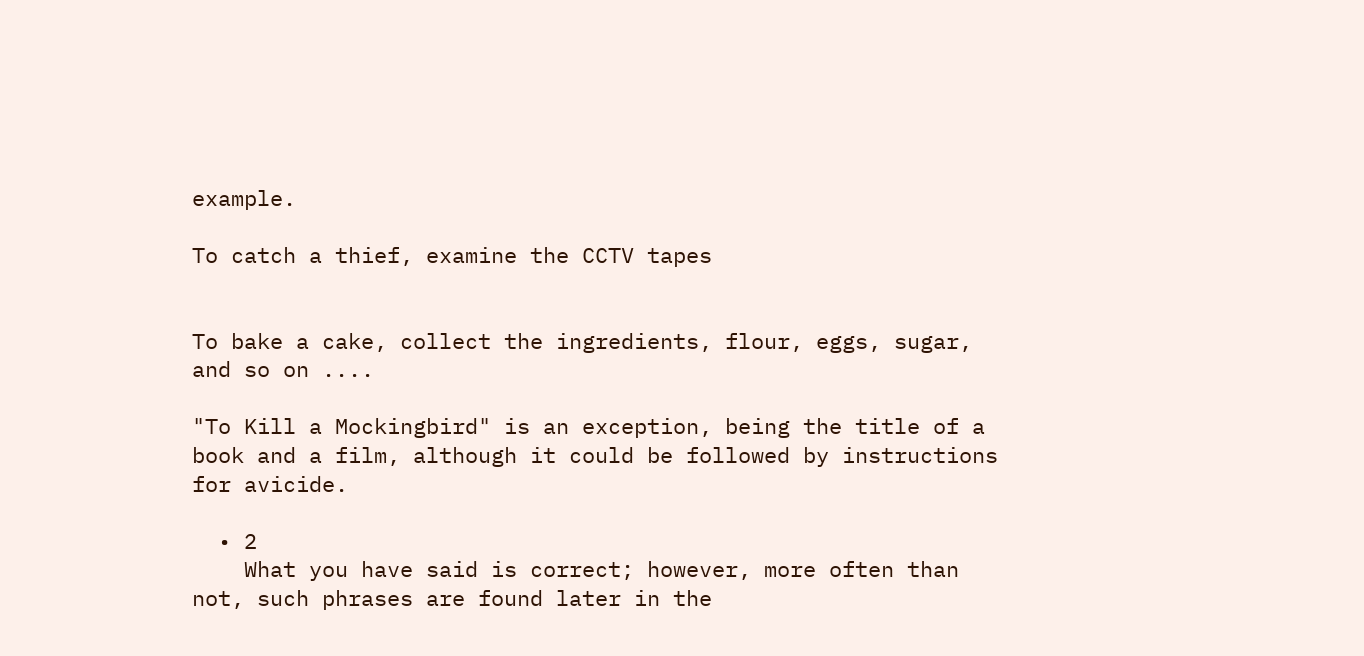example.

To catch a thief, examine the CCTV tapes


To bake a cake, collect the ingredients, flour, eggs, sugar, and so on ....

"To Kill a Mockingbird" is an exception, being the title of a book and a film, although it could be followed by instructions for avicide.

  • 2
    What you have said is correct; however, more often than not, such phrases are found later in the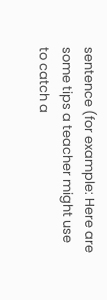sentence (for example: Here are some tips a teacher might use to catch a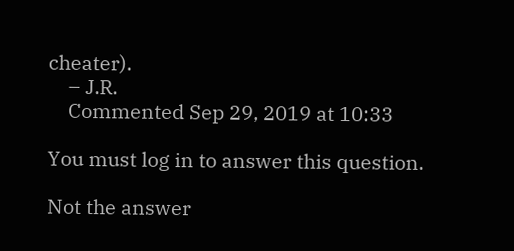cheater).
    – J.R.
    Commented Sep 29, 2019 at 10:33

You must log in to answer this question.

Not the answer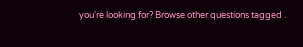you're looking for? Browse other questions tagged .